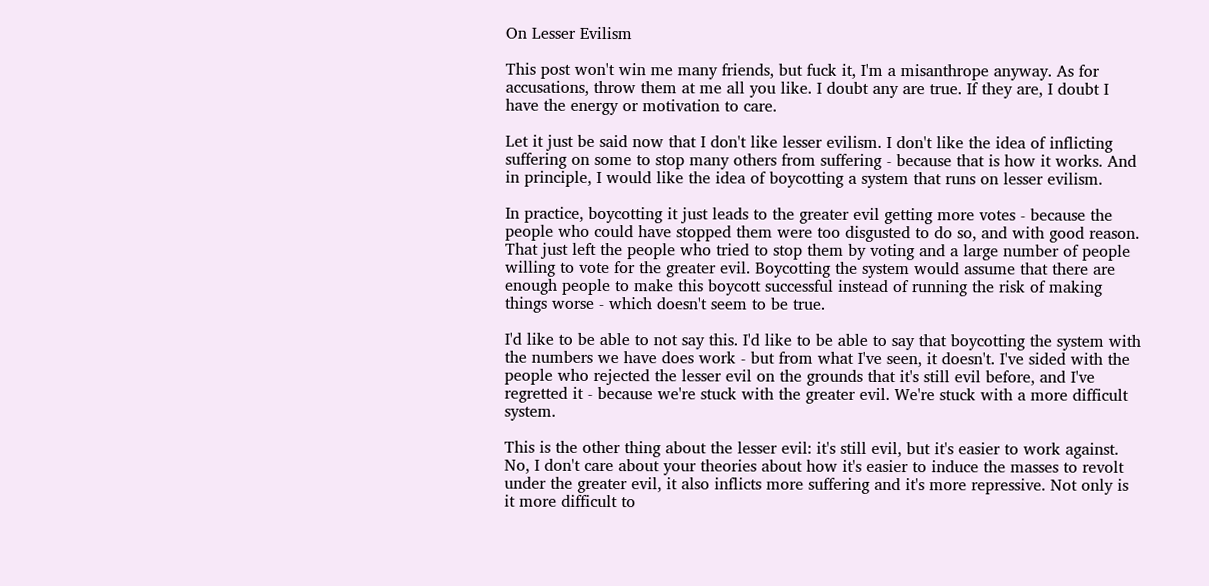On Lesser Evilism

This post won't win me many friends, but fuck it, I'm a misanthrope anyway. As for accusations, throw them at me all you like. I doubt any are true. If they are, I doubt I have the energy or motivation to care.

Let it just be said now that I don't like lesser evilism. I don't like the idea of inflicting suffering on some to stop many others from suffering - because that is how it works. And in principle, I would like the idea of boycotting a system that runs on lesser evilism.

In practice, boycotting it just leads to the greater evil getting more votes - because the people who could have stopped them were too disgusted to do so, and with good reason. That just left the people who tried to stop them by voting and a large number of people willing to vote for the greater evil. Boycotting the system would assume that there are enough people to make this boycott successful instead of running the risk of making things worse - which doesn't seem to be true.

I'd like to be able to not say this. I'd like to be able to say that boycotting the system with the numbers we have does work - but from what I've seen, it doesn't. I've sided with the people who rejected the lesser evil on the grounds that it's still evil before, and I've regretted it - because we're stuck with the greater evil. We're stuck with a more difficult system.

This is the other thing about the lesser evil: it's still evil, but it's easier to work against. No, I don't care about your theories about how it's easier to induce the masses to revolt under the greater evil, it also inflicts more suffering and it's more repressive. Not only is it more difficult to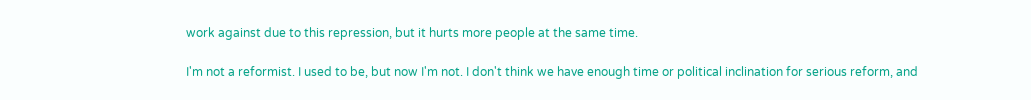work against due to this repression, but it hurts more people at the same time.

I'm not a reformist. I used to be, but now I'm not. I don't think we have enough time or political inclination for serious reform, and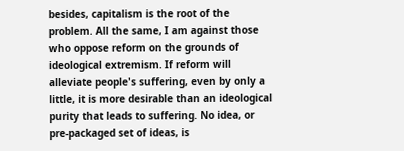besides, capitalism is the root of the problem. All the same, I am against those who oppose reform on the grounds of ideological extremism. If reform will alleviate people's suffering, even by only a little, it is more desirable than an ideological purity that leads to suffering. No idea, or pre-packaged set of ideas, is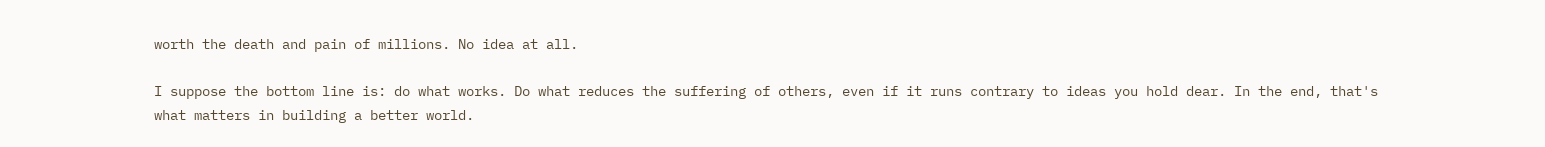worth the death and pain of millions. No idea at all.

I suppose the bottom line is: do what works. Do what reduces the suffering of others, even if it runs contrary to ideas you hold dear. In the end, that's what matters in building a better world.